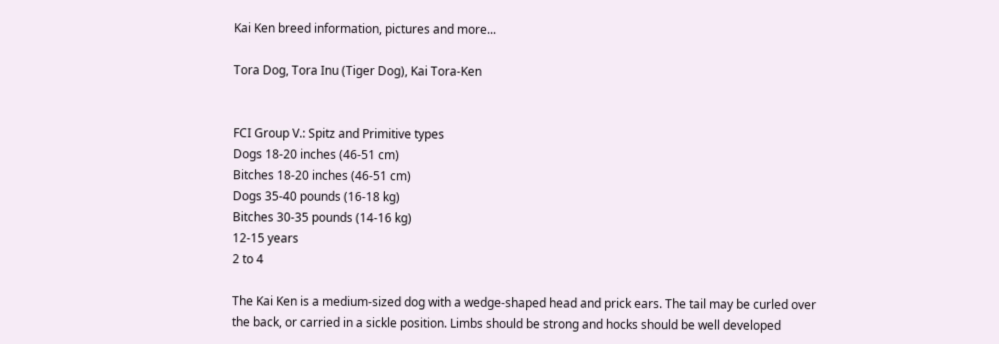Kai Ken breed information, pictures and more...

Tora Dog, Tora Inu (Tiger Dog), Kai Tora-Ken


FCI Group V.: Spitz and Primitive types
Dogs 18-20 inches (46-51 cm)
Bitches 18-20 inches (46-51 cm)
Dogs 35-40 pounds (16-18 kg)
Bitches 30-35 pounds (14-16 kg)
12-15 years
2 to 4

The Kai Ken is a medium-sized dog with a wedge-shaped head and prick ears. The tail may be curled over the back, or carried in a sickle position. Limbs should be strong and hocks should be well developed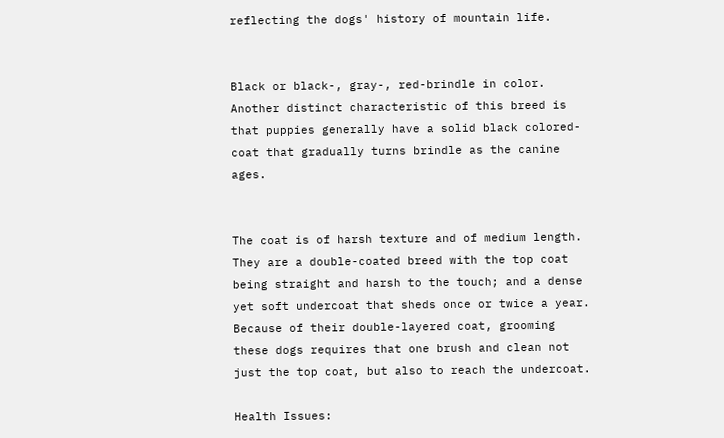reflecting the dogs' history of mountain life.


Black or black-, gray-, red-brindle in color. Another distinct characteristic of this breed is that puppies generally have a solid black colored-coat that gradually turns brindle as the canine ages.


The coat is of harsh texture and of medium length. They are a double-coated breed with the top coat being straight and harsh to the touch; and a dense yet soft undercoat that sheds once or twice a year. Because of their double-layered coat, grooming these dogs requires that one brush and clean not just the top coat, but also to reach the undercoat.

Health Issues: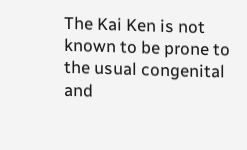The Kai Ken is not known to be prone to the usual congenital and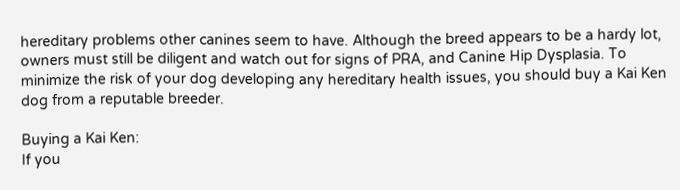hereditary problems other canines seem to have. Although the breed appears to be a hardy lot, owners must still be diligent and watch out for signs of PRA, and Canine Hip Dysplasia. To minimize the risk of your dog developing any hereditary health issues, you should buy a Kai Ken dog from a reputable breeder.

Buying a Kai Ken:
If you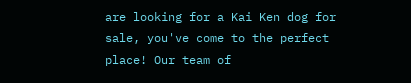are looking for a Kai Ken dog for sale, you've come to the perfect place! Our team of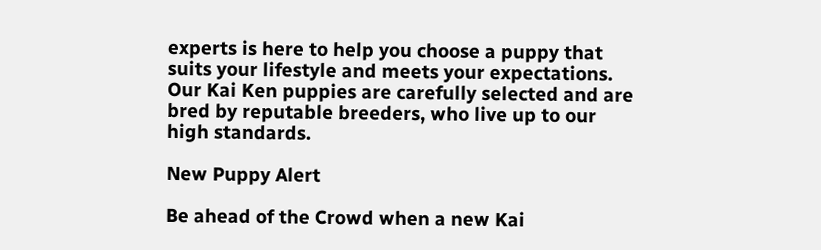experts is here to help you choose a puppy that suits your lifestyle and meets your expectations. Our Kai Ken puppies are carefully selected and are bred by reputable breeders, who live up to our high standards.

New Puppy Alert

Be ahead of the Crowd when a new Kai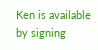Ken is available by signing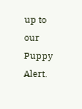up to our Puppy Alert.